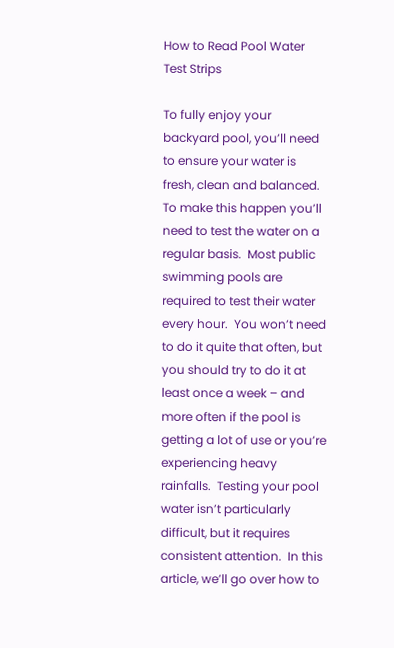How to Read Pool Water Test Strips

To fully enjoy your backyard pool, you’ll need to ensure your water is fresh, clean and balanced.  To make this happen you’ll need to test the water on a regular basis.  Most public swimming pools are required to test their water every hour.  You won’t need to do it quite that often, but you should try to do it at least once a week – and more often if the pool is getting a lot of use or you’re experiencing heavy rainfalls.  Testing your pool water isn’t particularly difficult, but it requires consistent attention.  In this article, we’ll go over how to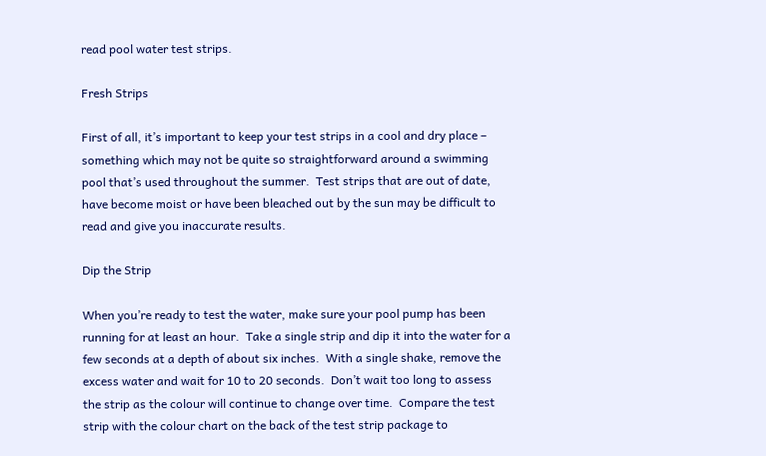read pool water test strips.

Fresh Strips

First of all, it’s important to keep your test strips in a cool and dry place – something which may not be quite so straightforward around a swimming pool that’s used throughout the summer.  Test strips that are out of date, have become moist or have been bleached out by the sun may be difficult to read and give you inaccurate results.

Dip the Strip

When you’re ready to test the water, make sure your pool pump has been running for at least an hour.  Take a single strip and dip it into the water for a few seconds at a depth of about six inches.  With a single shake, remove the excess water and wait for 10 to 20 seconds.  Don’t wait too long to assess the strip as the colour will continue to change over time.  Compare the test strip with the colour chart on the back of the test strip package to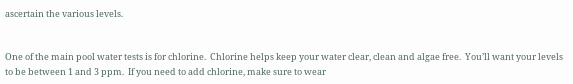ascertain the various levels.


One of the main pool water tests is for chlorine.  Chlorine helps keep your water clear, clean and algae free.  You’ll want your levels to be between 1 and 3 ppm.  If you need to add chlorine, make sure to wear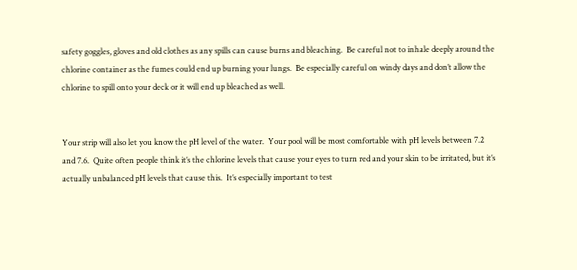safety goggles, gloves and old clothes as any spills can cause burns and bleaching.  Be careful not to inhale deeply around the chlorine container as the fumes could end up burning your lungs.  Be especially careful on windy days and don’t allow the chlorine to spill onto your deck or it will end up bleached as well.


Your strip will also let you know the pH level of the water.  Your pool will be most comfortable with pH levels between 7.2 and 7.6.  Quite often people think it’s the chlorine levels that cause your eyes to turn red and your skin to be irritated, but it’s actually unbalanced pH levels that cause this.  It’s especially important to test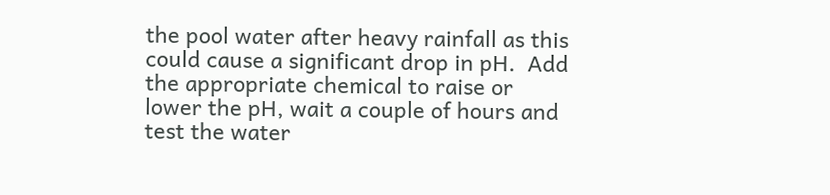the pool water after heavy rainfall as this could cause a significant drop in pH.  Add the appropriate chemical to raise or lower the pH, wait a couple of hours and test the water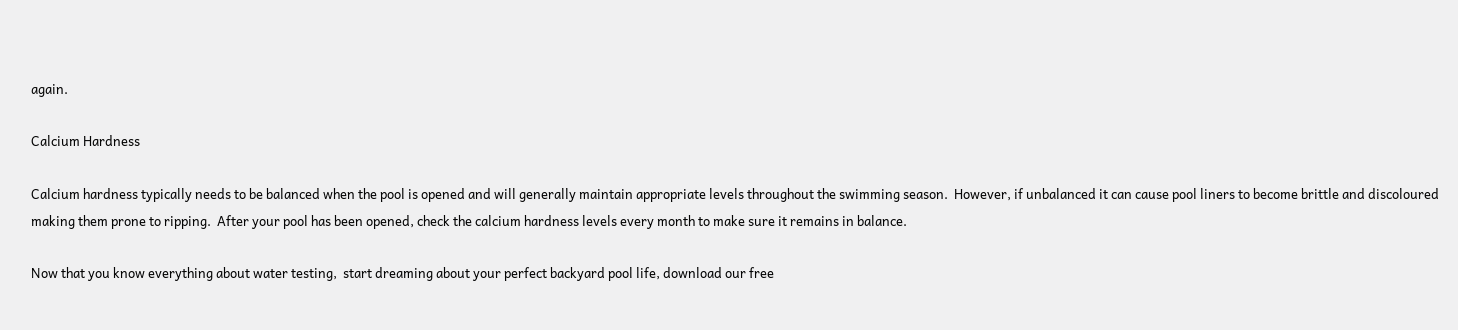again.

Calcium Hardness

Calcium hardness typically needs to be balanced when the pool is opened and will generally maintain appropriate levels throughout the swimming season.  However, if unbalanced it can cause pool liners to become brittle and discoloured making them prone to ripping.  After your pool has been opened, check the calcium hardness levels every month to make sure it remains in balance.

Now that you know everything about water testing,  start dreaming about your perfect backyard pool life, download our free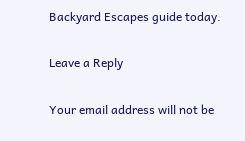Backyard Escapes guide today.

Leave a Reply

Your email address will not be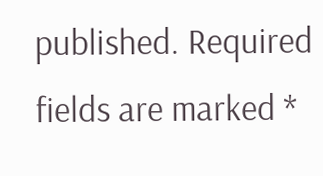published. Required fields are marked *